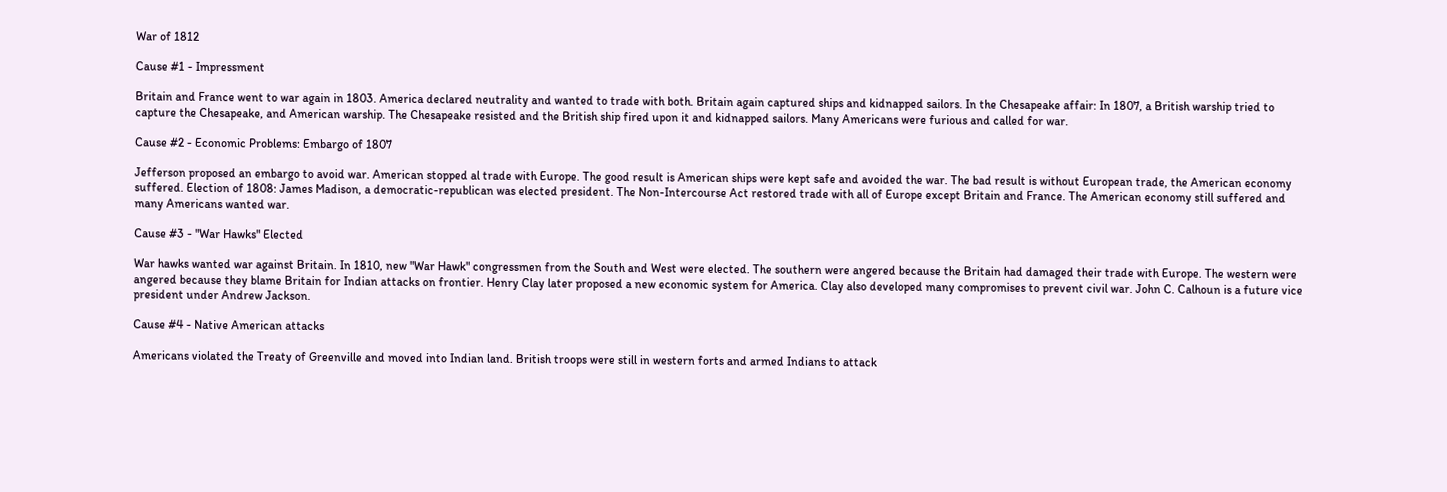War of 1812

Cause #1 - Impressment

Britain and France went to war again in 1803. America declared neutrality and wanted to trade with both. Britain again captured ships and kidnapped sailors. In the Chesapeake affair: In 1807, a British warship tried to capture the Chesapeake, and American warship. The Chesapeake resisted and the British ship fired upon it and kidnapped sailors. Many Americans were furious and called for war.

Cause #2 - Economic Problems: Embargo of 1807

Jefferson proposed an embargo to avoid war. American stopped al trade with Europe. The good result is American ships were kept safe and avoided the war. The bad result is without European trade, the American economy suffered. Election of 1808: James Madison, a democratic-republican was elected president. The Non-Intercourse Act restored trade with all of Europe except Britain and France. The American economy still suffered and many Americans wanted war.

Cause #3 - "War Hawks" Elected

War hawks wanted war against Britain. In 1810, new "War Hawk" congressmen from the South and West were elected. The southern were angered because the Britain had damaged their trade with Europe. The western were angered because they blame Britain for Indian attacks on frontier. Henry Clay later proposed a new economic system for America. Clay also developed many compromises to prevent civil war. John C. Calhoun is a future vice president under Andrew Jackson.

Cause #4 - Native American attacks

Americans violated the Treaty of Greenville and moved into Indian land. British troops were still in western forts and armed Indians to attack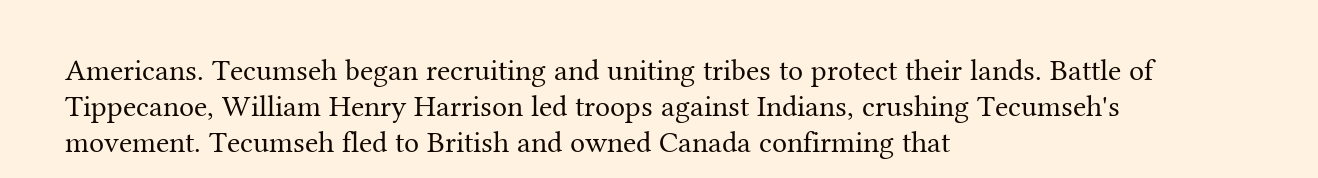Americans. Tecumseh began recruiting and uniting tribes to protect their lands. Battle of Tippecanoe, William Henry Harrison led troops against Indians, crushing Tecumseh's movement. Tecumseh fled to British and owned Canada confirming that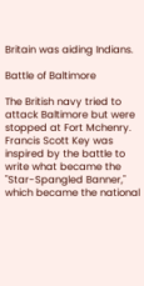Britain was aiding Indians.

Battle of Baltimore

The British navy tried to attack Baltimore but were stopped at Fort Mchenry. Francis Scott Key was inspired by the battle to write what became the "Star-Spangled Banner," which became the national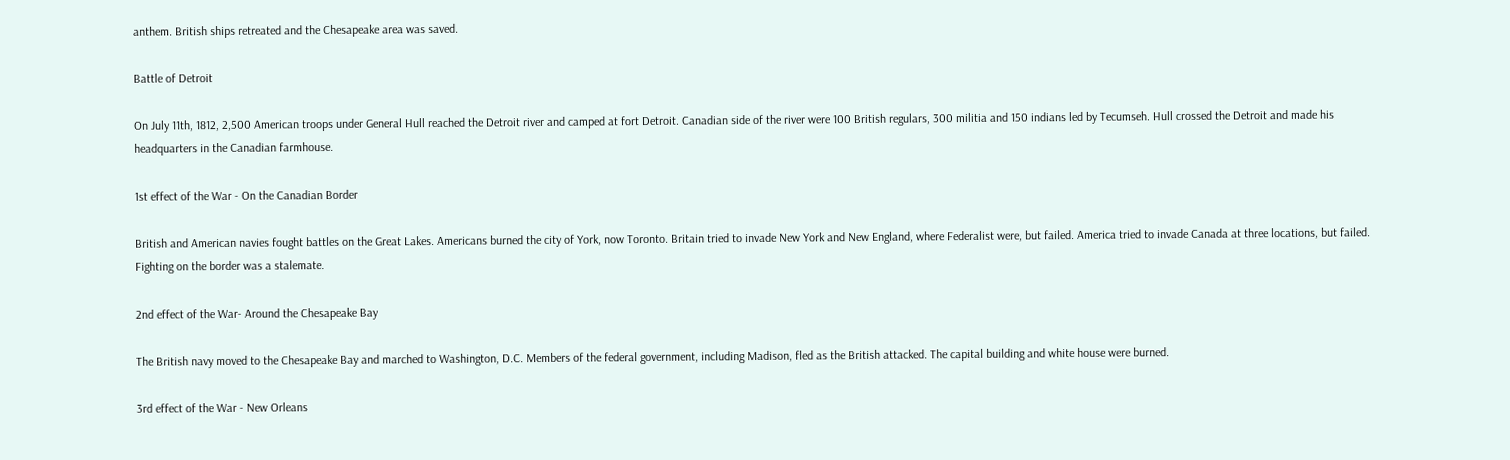anthem. British ships retreated and the Chesapeake area was saved.

Battle of Detroit

On July 11th, 1812, 2,500 American troops under General Hull reached the Detroit river and camped at fort Detroit. Canadian side of the river were 100 British regulars, 300 militia and 150 indians led by Tecumseh. Hull crossed the Detroit and made his headquarters in the Canadian farmhouse.

1st effect of the War - On the Canadian Border

British and American navies fought battles on the Great Lakes. Americans burned the city of York, now Toronto. Britain tried to invade New York and New England, where Federalist were, but failed. America tried to invade Canada at three locations, but failed. Fighting on the border was a stalemate.

2nd effect of the War- Around the Chesapeake Bay

The British navy moved to the Chesapeake Bay and marched to Washington, D.C. Members of the federal government, including Madison, fled as the British attacked. The capital building and white house were burned.

3rd effect of the War - New Orleans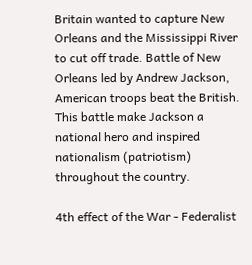Britain wanted to capture New Orleans and the Mississippi River to cut off trade. Battle of New Orleans led by Andrew Jackson, American troops beat the British. This battle make Jackson a national hero and inspired nationalism (patriotism) throughout the country.

4th effect of the War - Federalist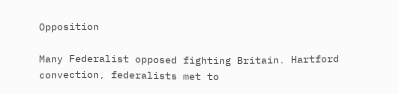Opposition

Many Federalist opposed fighting Britain. Hartford convection, federalists met to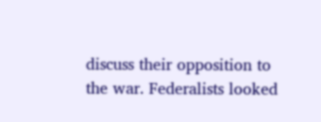discuss their opposition to the war. Federalists looked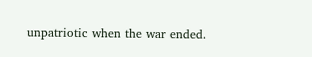unpatriotic when the war ended.